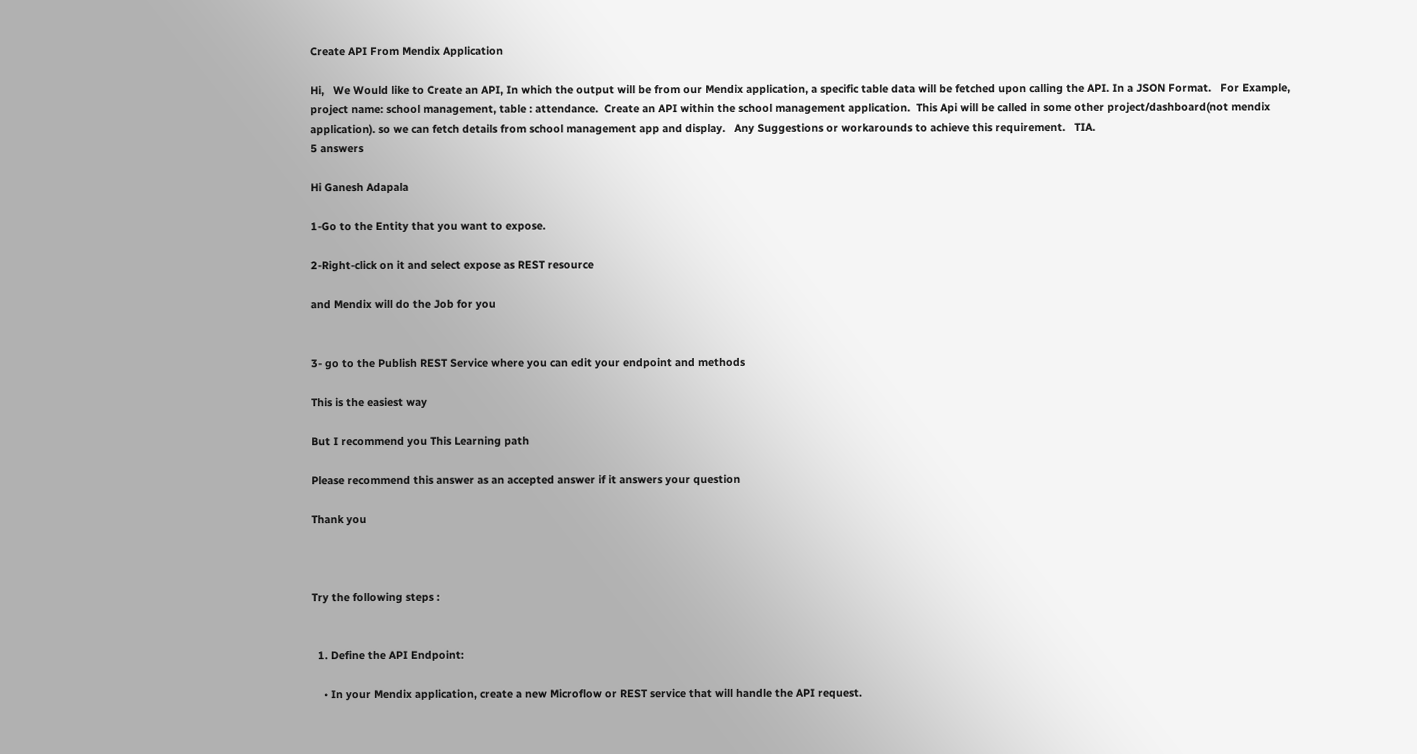Create API From Mendix Application

Hi,   We Would like to Create an API, In which the output will be from our Mendix application, a specific table data will be fetched upon calling the API. In a JSON Format.   For Example, project name: school management, table : attendance.  Create an API within the school management application.  This Api will be called in some other project/dashboard(not mendix application). so we can fetch details from school management app and display.   Any Suggestions or workarounds to achieve this requirement.   TIA.
5 answers

Hi Ganesh Adapala

1-Go to the Entity that you want to expose.

2-Right-click on it and select expose as REST resource

and Mendix will do the Job for you


3- go to the Publish REST Service where you can edit your endpoint and methods

This is the easiest way

But I recommend you This Learning path

Please recommend this answer as an accepted answer if it answers your question

Thank you



Try the following steps :


  1. Define the API Endpoint:

    • In your Mendix application, create a new Microflow or REST service that will handle the API request.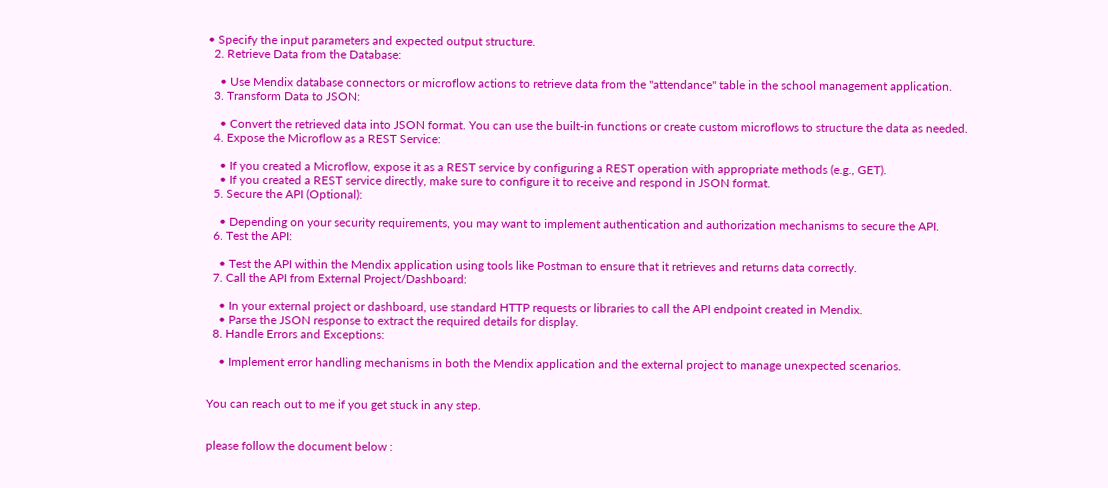• Specify the input parameters and expected output structure.
  2. Retrieve Data from the Database:

    • Use Mendix database connectors or microflow actions to retrieve data from the "attendance" table in the school management application.
  3. Transform Data to JSON:

    • Convert the retrieved data into JSON format. You can use the built-in functions or create custom microflows to structure the data as needed.
  4. Expose the Microflow as a REST Service:

    • If you created a Microflow, expose it as a REST service by configuring a REST operation with appropriate methods (e.g., GET).
    • If you created a REST service directly, make sure to configure it to receive and respond in JSON format.
  5. Secure the API (Optional):

    • Depending on your security requirements, you may want to implement authentication and authorization mechanisms to secure the API.
  6. Test the API:

    • Test the API within the Mendix application using tools like Postman to ensure that it retrieves and returns data correctly.
  7. Call the API from External Project/Dashboard:

    • In your external project or dashboard, use standard HTTP requests or libraries to call the API endpoint created in Mendix.
    • Parse the JSON response to extract the required details for display.
  8. Handle Errors and Exceptions:

    • Implement error handling mechanisms in both the Mendix application and the external project to manage unexpected scenarios.


You can reach out to me if you get stuck in any step.


please follow the document below :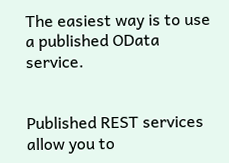The easiest way is to use a published OData service.


Published REST services allow you to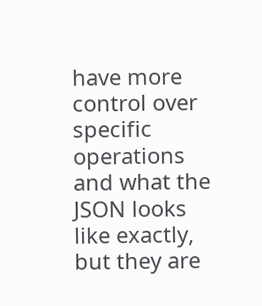have more control over specific operations and what the JSON looks like exactly, but they are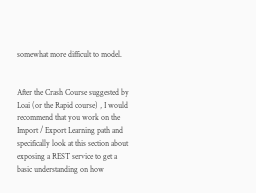somewhat more difficult to model.


After the Crash Course suggested by Loai (or the Rapid course) , I would recommend that you work on the Import / Export Learning path and specifically look at this section about exposing a REST service to get a basic understanding on how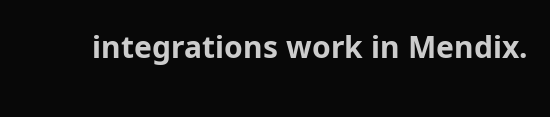integrations work in Mendix.